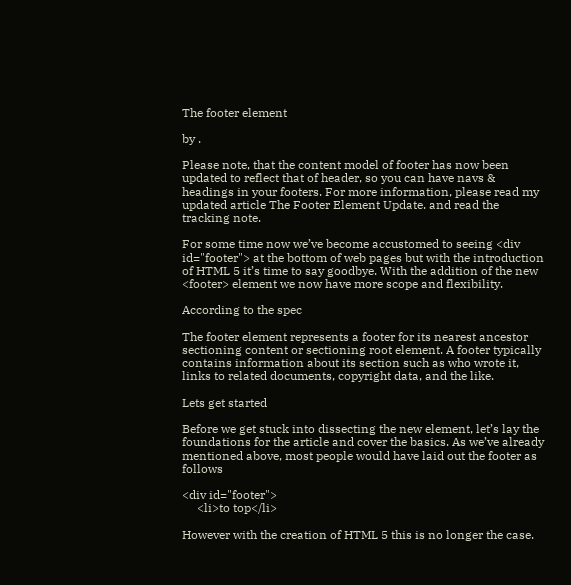The footer element

by .

Please note, that the content model of footer has now been updated to reflect that of header, so you can have navs & headings in your footers. For more information, please read my updated article The Footer Element Update. and read the tracking note.

For some time now we’ve become accustomed to seeing <div id="footer"> at the bottom of web pages but with the introduction of HTML 5 it’s time to say goodbye. With the addition of the new <footer> element we now have more scope and flexibility.

According to the spec

The footer element represents a footer for its nearest ancestor sectioning content or sectioning root element. A footer typically contains information about its section such as who wrote it, links to related documents, copyright data, and the like.

Lets get started

Before we get stuck into dissecting the new element, let’s lay the foundations for the article and cover the basics. As we’ve already mentioned above, most people would have laid out the footer as follows

<div id="footer">
     <li>to top</li>

However with the creation of HTML 5 this is no longer the case.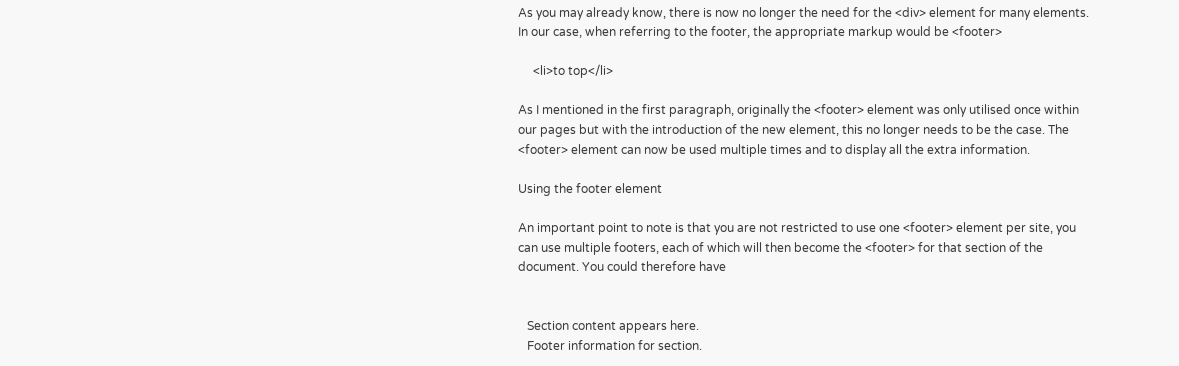As you may already know, there is now no longer the need for the <div> element for many elements. In our case, when referring to the footer, the appropriate markup would be <footer>

     <li>to top</li>

As I mentioned in the first paragraph, originally the <footer> element was only utilised once within our pages but with the introduction of the new element, this no longer needs to be the case. The <footer> element can now be used multiple times and to display all the extra information.

Using the footer element

An important point to note is that you are not restricted to use one <footer> element per site, you can use multiple footers, each of which will then become the <footer> for that section of the document. You could therefore have


   Section content appears here.
   Footer information for section.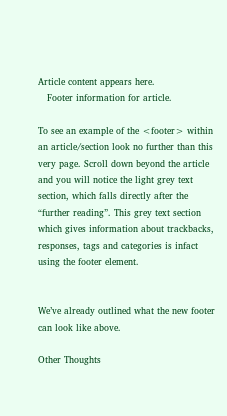Article content appears here.
   Footer information for article.

To see an example of the <footer> within an article/section look no further than this very page. Scroll down beyond the article and you will notice the light grey text section, which falls directly after the “further reading”. This grey text section which gives information about trackbacks, responses, tags and categories is infact using the footer element.


We’ve already outlined what the new footer can look like above.

Other Thoughts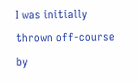I was initially thrown off-course by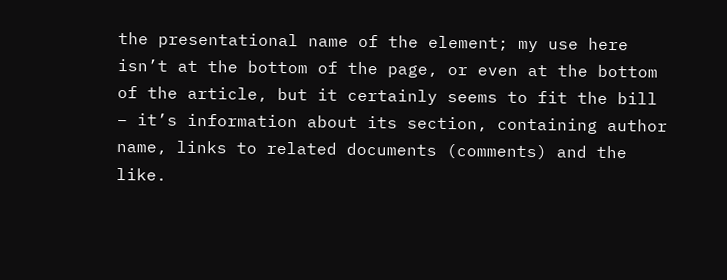the presentational name of the element; my use here isn’t at the bottom of the page, or even at the bottom of the article, but it certainly seems to fit the bill – it’s information about its section, containing author name, links to related documents (comments) and the like.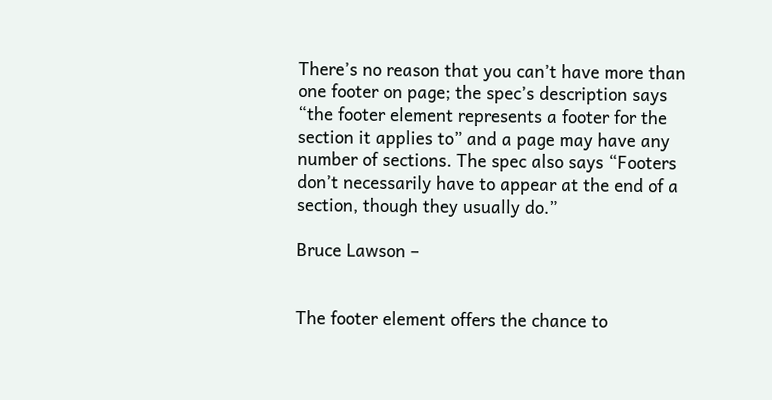There’s no reason that you can’t have more than one footer on page; the spec’s description says “the footer element represents a footer for the section it applies to” and a page may have any number of sections. The spec also says “Footers don’t necessarily have to appear at the end of a section, though they usually do.”

Bruce Lawson –


The footer element offers the chance to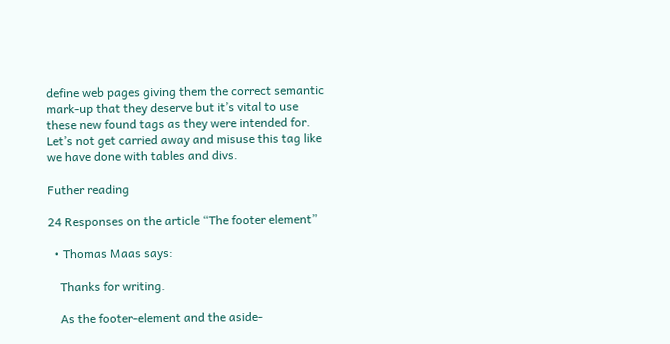define web pages giving them the correct semantic mark-up that they deserve but it’s vital to use these new found tags as they were intended for. Let’s not get carried away and misuse this tag like we have done with tables and divs.

Futher reading

24 Responses on the article “The footer element”

  • Thomas Maas says:

    Thanks for writing.

    As the footer-element and the aside-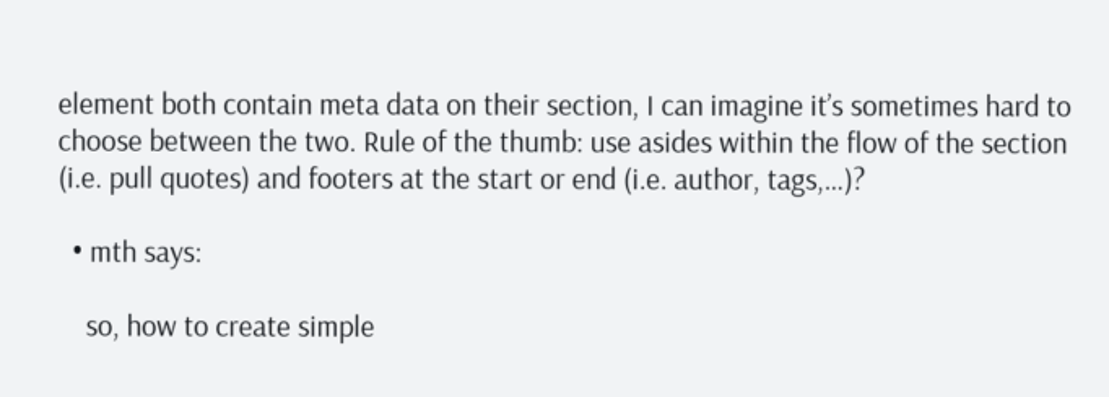element both contain meta data on their section, I can imagine it’s sometimes hard to choose between the two. Rule of the thumb: use asides within the flow of the section (i.e. pull quotes) and footers at the start or end (i.e. author, tags,…)?

  • mth says:

    so, how to create simple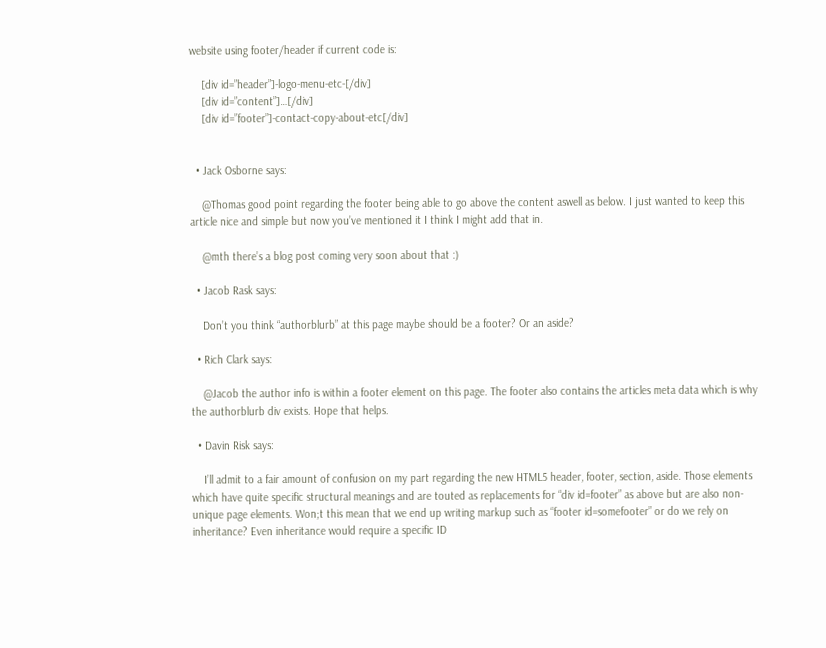website using footer/header if current code is:

    [div id=”header”]-logo-menu-etc-[/div]
    [div id=”content”]…[/div]
    [div id=”footer”]-contact-copy-about-etc[/div]


  • Jack Osborne says:

    @Thomas good point regarding the footer being able to go above the content aswell as below. I just wanted to keep this article nice and simple but now you’ve mentioned it I think I might add that in.

    @mth there’s a blog post coming very soon about that :)

  • Jacob Rask says:

    Don’t you think “authorblurb” at this page maybe should be a footer? Or an aside?

  • Rich Clark says:

    @Jacob the author info is within a footer element on this page. The footer also contains the articles meta data which is why the authorblurb div exists. Hope that helps.

  • Davin Risk says:

    I’ll admit to a fair amount of confusion on my part regarding the new HTML5 header, footer, section, aside. Those elements which have quite specific structural meanings and are touted as replacements for “div id=footer” as above but are also non-unique page elements. Won;t this mean that we end up writing markup such as “footer id=somefooter” or do we rely on inheritance? Even inheritance would require a specific ID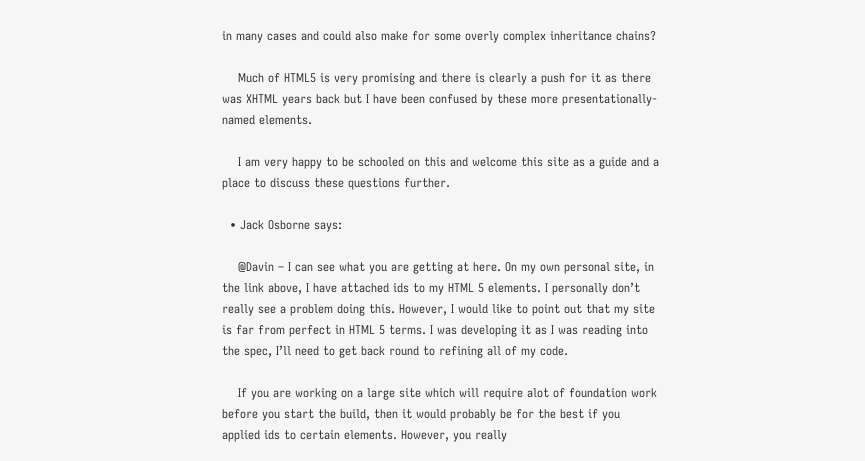in many cases and could also make for some overly complex inheritance chains?

    Much of HTML5 is very promising and there is clearly a push for it as there was XHTML years back but I have been confused by these more presentationally-named elements.

    I am very happy to be schooled on this and welcome this site as a guide and a place to discuss these questions further.

  • Jack Osborne says:

    @Davin – I can see what you are getting at here. On my own personal site, in the link above, I have attached ids to my HTML 5 elements. I personally don’t really see a problem doing this. However, I would like to point out that my site is far from perfect in HTML 5 terms. I was developing it as I was reading into the spec, I’ll need to get back round to refining all of my code.

    If you are working on a large site which will require alot of foundation work before you start the build, then it would probably be for the best if you applied ids to certain elements. However, you really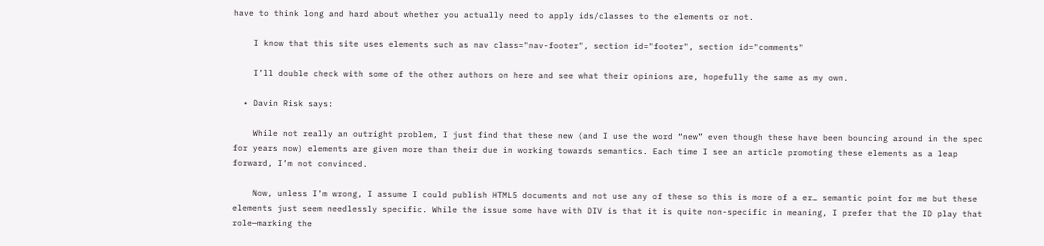have to think long and hard about whether you actually need to apply ids/classes to the elements or not.

    I know that this site uses elements such as nav class="nav-footer", section id="footer", section id="comments"

    I’ll double check with some of the other authors on here and see what their opinions are, hopefully the same as my own.

  • Davin Risk says:

    While not really an outright problem, I just find that these new (and I use the word “new” even though these have been bouncing around in the spec for years now) elements are given more than their due in working towards semantics. Each time I see an article promoting these elements as a leap forward, I’m not convinced.

    Now, unless I’m wrong, I assume I could publish HTML5 documents and not use any of these so this is more of a er… semantic point for me but these elements just seem needlessly specific. While the issue some have with DIV is that it is quite non-specific in meaning, I prefer that the ID play that role—marking the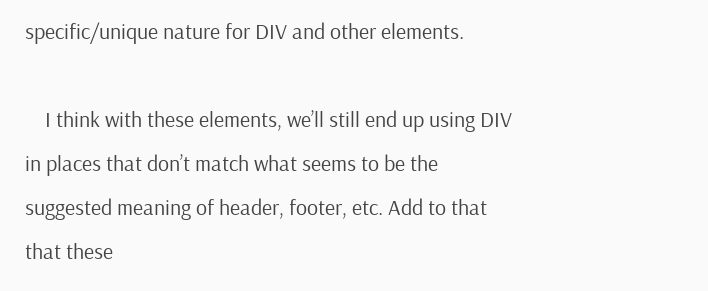specific/unique nature for DIV and other elements.

    I think with these elements, we’ll still end up using DIV in places that don’t match what seems to be the suggested meaning of header, footer, etc. Add to that that these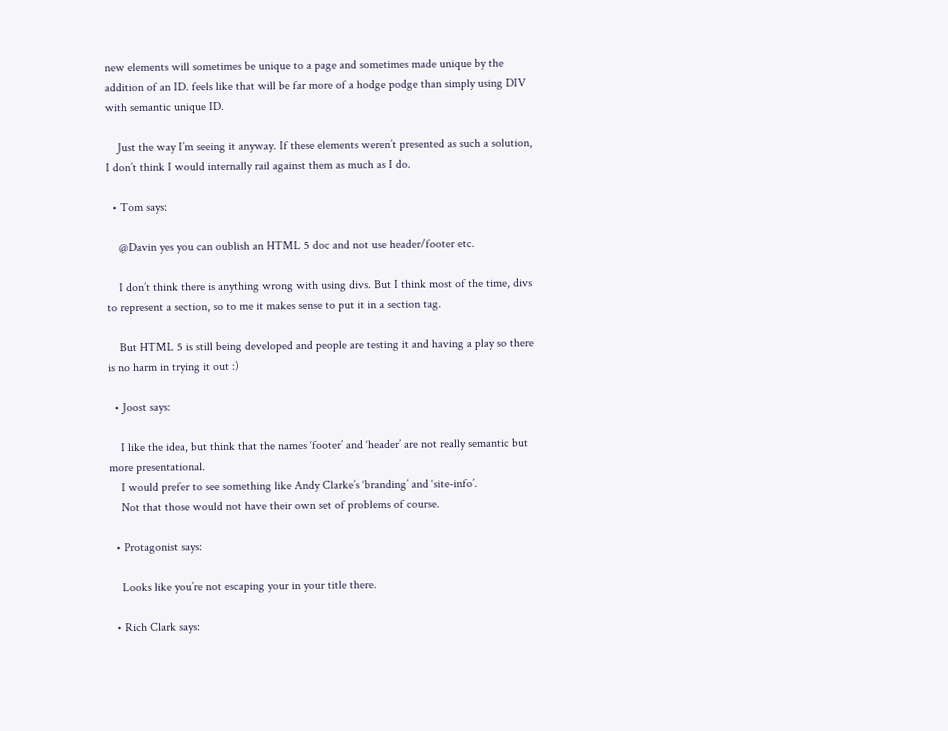new elements will sometimes be unique to a page and sometimes made unique by the addition of an ID. feels like that will be far more of a hodge podge than simply using DIV with semantic unique ID.

    Just the way I’m seeing it anyway. If these elements weren’t presented as such a solution, I don’t think I would internally rail against them as much as I do.

  • Tom says:

    @Davin yes you can oublish an HTML 5 doc and not use header/footer etc.

    I don’t think there is anything wrong with using divs. But I think most of the time, divs to represent a section, so to me it makes sense to put it in a section tag.

    But HTML 5 is still being developed and people are testing it and having a play so there is no harm in trying it out :)

  • Joost says:

    I like the idea, but think that the names ‘footer’ and ‘header’ are not really semantic but more presentational.
    I would prefer to see something like Andy Clarke’s ‘branding’ and ‘site-info’.
    Not that those would not have their own set of problems of course.

  • Protagonist says:

    Looks like you’re not escaping your in your title there.

  • Rich Clark says: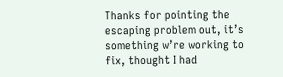Thanks for pointing the escaping problem out, it’s something w’re working to fix, thought I had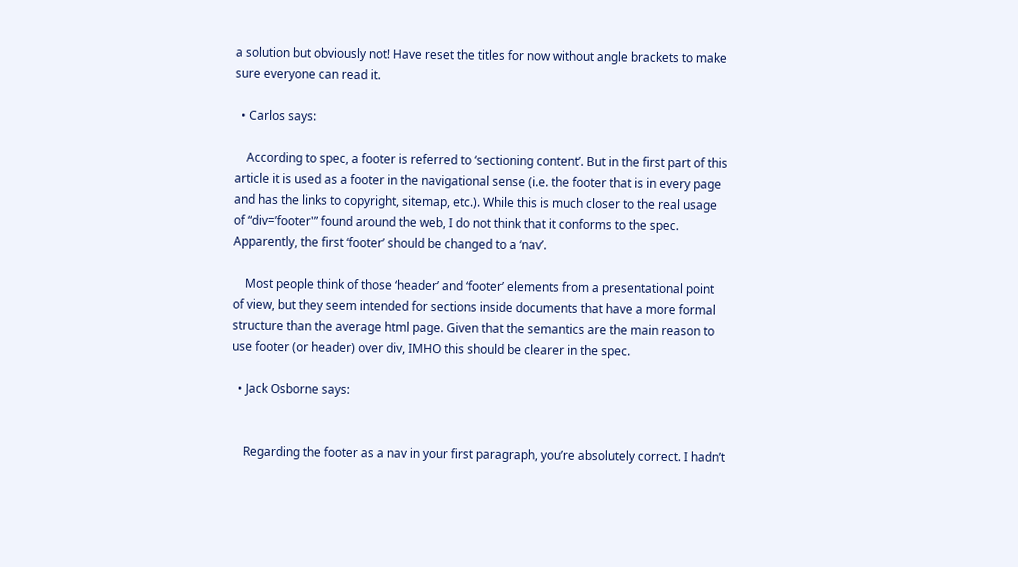a solution but obviously not! Have reset the titles for now without angle brackets to make sure everyone can read it.

  • Carlos says:

    According to spec, a footer is referred to ‘sectioning content’. But in the first part of this article it is used as a footer in the navigational sense (i.e. the footer that is in every page and has the links to copyright, sitemap, etc.). While this is much closer to the real usage of “div=’footer'” found around the web, I do not think that it conforms to the spec. Apparently, the first ‘footer’ should be changed to a ‘nav’.

    Most people think of those ‘header’ and ‘footer’ elements from a presentational point of view, but they seem intended for sections inside documents that have a more formal structure than the average html page. Given that the semantics are the main reason to use footer (or header) over div, IMHO this should be clearer in the spec.

  • Jack Osborne says:


    Regarding the footer as a nav in your first paragraph, you’re absolutely correct. I hadn’t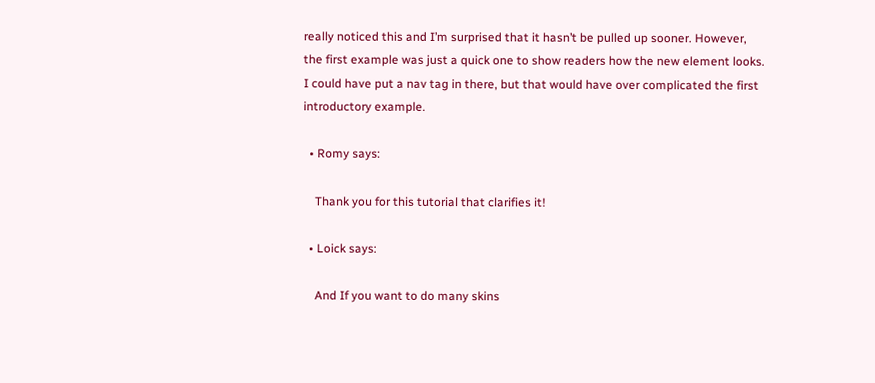really noticed this and I’m surprised that it hasn’t be pulled up sooner. However, the first example was just a quick one to show readers how the new element looks. I could have put a nav tag in there, but that would have over complicated the first introductory example.

  • Romy says:

    Thank you for this tutorial that clarifies it!

  • Loick says:

    And If you want to do many skins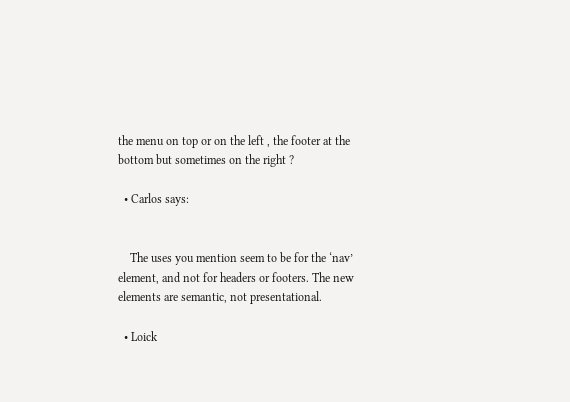the menu on top or on the left , the footer at the bottom but sometimes on the right ?

  • Carlos says:


    The uses you mention seem to be for the ‘nav’ element, and not for headers or footers. The new elements are semantic, not presentational.

  • Loick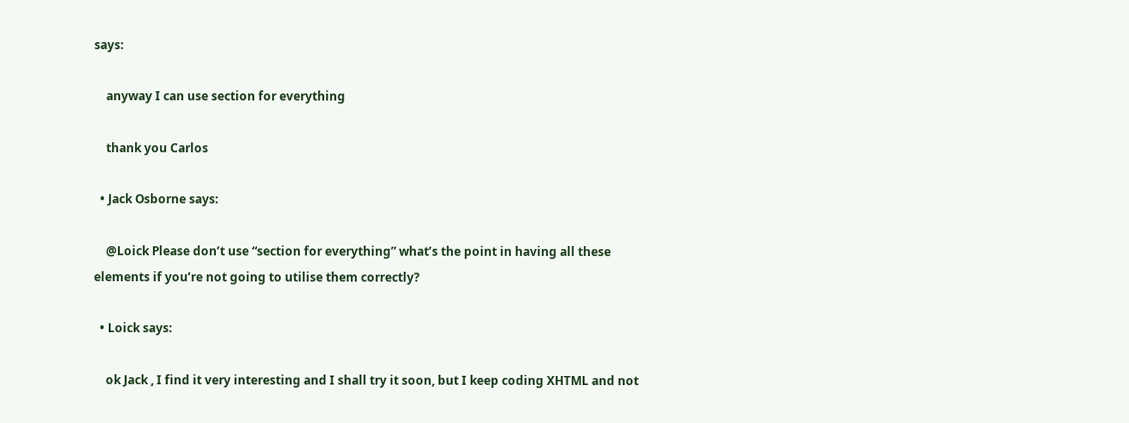says:

    anyway I can use section for everything

    thank you Carlos

  • Jack Osborne says:

    @Loick Please don’t use “section for everything” what’s the point in having all these elements if you’re not going to utilise them correctly?

  • Loick says:

    ok Jack , I find it very interesting and I shall try it soon, but I keep coding XHTML and not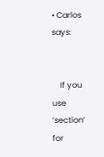• Carlos says:


    If you use ‘section’ for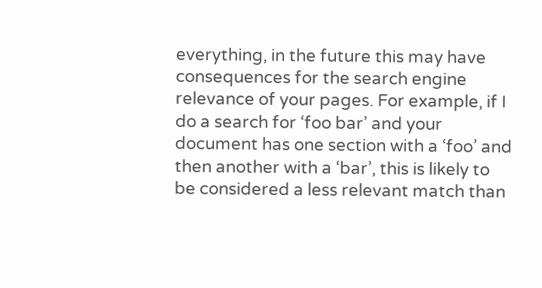everything, in the future this may have consequences for the search engine relevance of your pages. For example, if I do a search for ‘foo bar’ and your document has one section with a ‘foo’ and then another with a ‘bar’, this is likely to be considered a less relevant match than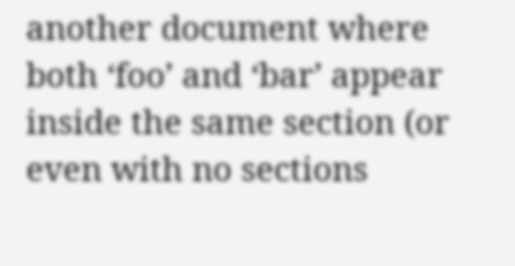another document where both ‘foo’ and ‘bar’ appear inside the same section (or even with no sections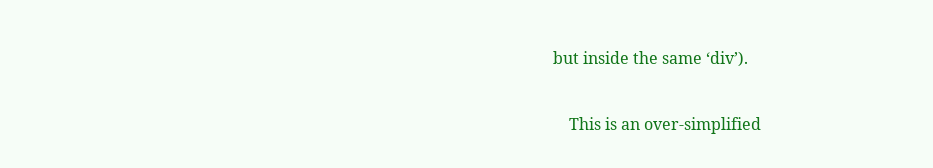but inside the same ‘div’).

    This is an over-simplified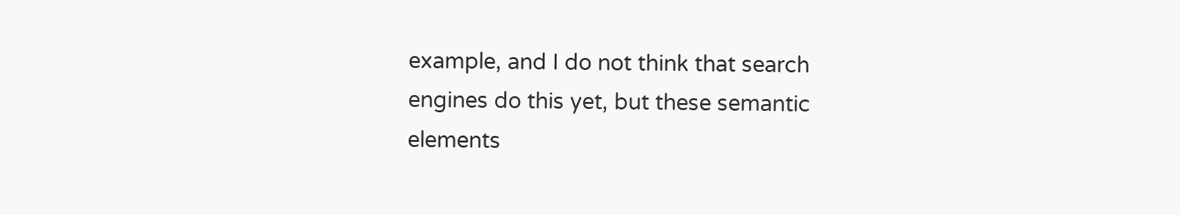example, and I do not think that search engines do this yet, but these semantic elements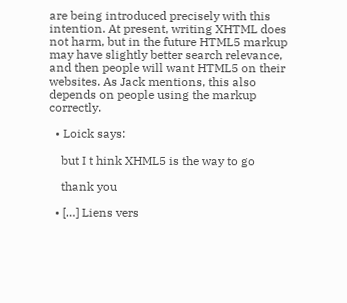are being introduced precisely with this intention. At present, writing XHTML does not harm, but in the future HTML5 markup may have slightly better search relevance, and then people will want HTML5 on their websites. As Jack mentions, this also depends on people using the markup correctly.

  • Loick says:

    but I t hink XHML5 is the way to go

    thank you

  • […] Liens vers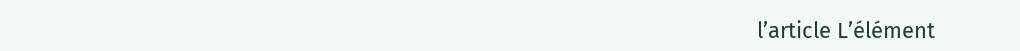l’article L’élément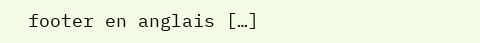footer en anglais […]